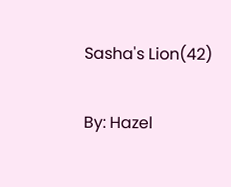Sasha's Lion(42)

By: Hazel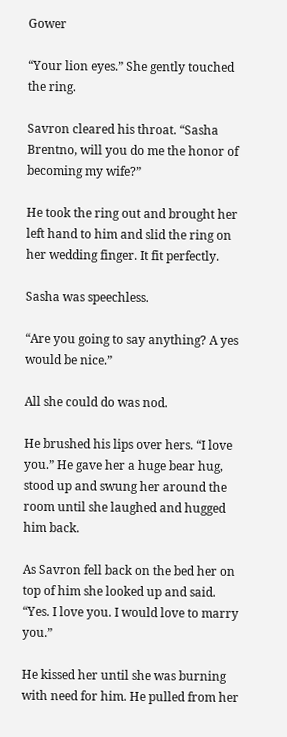Gower

“Your lion eyes.” She gently touched the ring.

Savron cleared his throat. “Sasha Brentno, will you do me the honor of becoming my wife?”

He took the ring out and brought her left hand to him and slid the ring on her wedding finger. It fit perfectly.

Sasha was speechless.

“Are you going to say anything? A yes would be nice.”

All she could do was nod.

He brushed his lips over hers. “I love you.” He gave her a huge bear hug, stood up and swung her around the room until she laughed and hugged him back.

As Savron fell back on the bed her on top of him she looked up and said. “Yes. I love you. I would love to marry you.”

He kissed her until she was burning with need for him. He pulled from her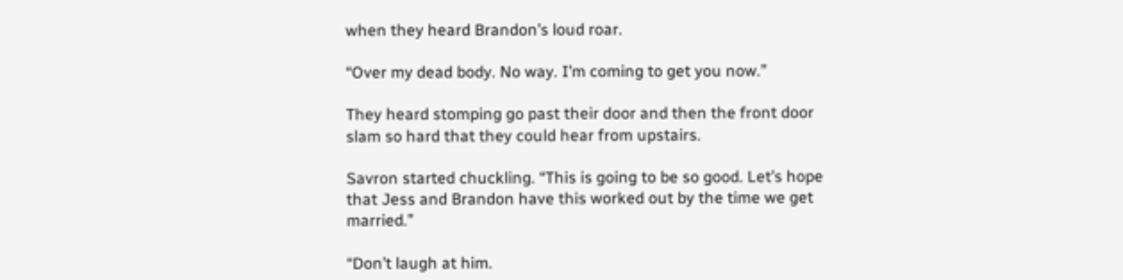when they heard Brandon’s loud roar.

“Over my dead body. No way. I’m coming to get you now.”

They heard stomping go past their door and then the front door slam so hard that they could hear from upstairs.

Savron started chuckling. “This is going to be so good. Let’s hope that Jess and Brandon have this worked out by the time we get married.”

“Don’t laugh at him.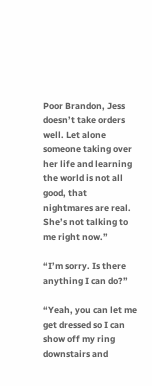Poor Brandon, Jess doesn’t take orders well. Let alone someone taking over her life and learning the world is not all good, that nightmares are real. She’s not talking to me right now.”

“I’m sorry. Is there anything I can do?”

“Yeah, you can let me get dressed so I can show off my ring downstairs and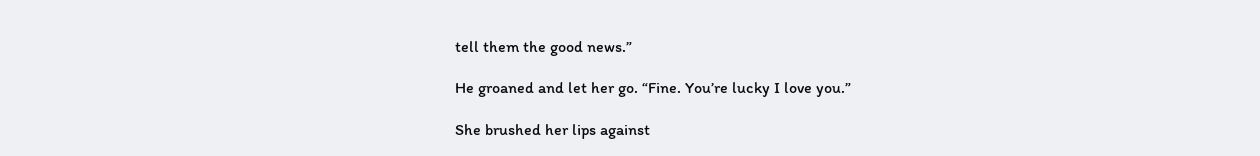tell them the good news.”

He groaned and let her go. “Fine. You’re lucky I love you.”

She brushed her lips against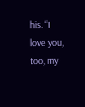his. “I love you, too, my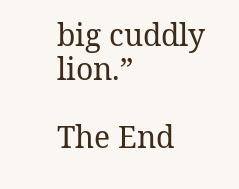big cuddly lion.”

The End